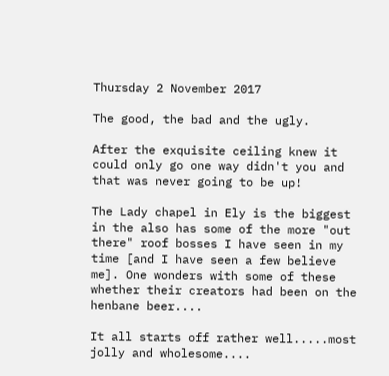Thursday 2 November 2017

The good, the bad and the ugly.

After the exquisite ceiling knew it could only go one way didn't you and that was never going to be up!

The Lady chapel in Ely is the biggest in the also has some of the more "out there" roof bosses I have seen in my time [and I have seen a few believe me]. One wonders with some of these whether their creators had been on the henbane beer....

It all starts off rather well.....most jolly and wholesome....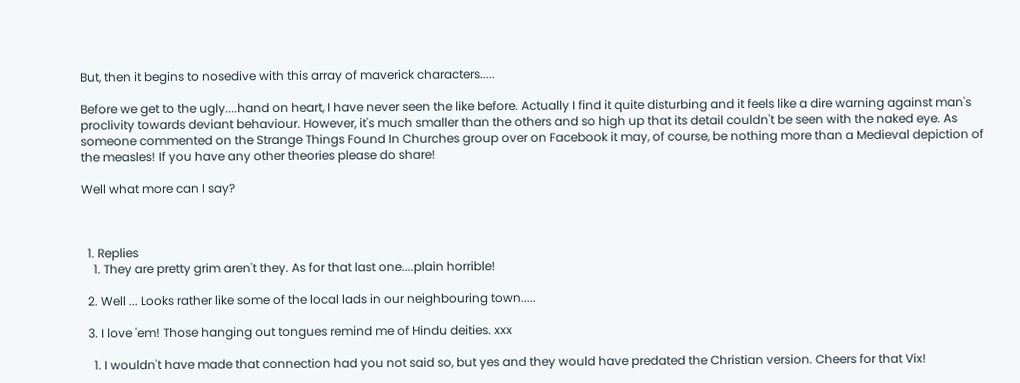But, then it begins to nosedive with this array of maverick characters.....

Before we get to the ugly....hand on heart, I have never seen the like before. Actually I find it quite disturbing and it feels like a dire warning against man's proclivity towards deviant behaviour. However, it's much smaller than the others and so high up that its detail couldn't be seen with the naked eye. As someone commented on the Strange Things Found In Churches group over on Facebook it may, of course, be nothing more than a Medieval depiction of the measles! If you have any other theories please do share!

Well what more can I say?



  1. Replies
    1. They are pretty grim aren't they. As for that last one....plain horrible!

  2. Well ... Looks rather like some of the local lads in our neighbouring town.....

  3. I love 'em! Those hanging out tongues remind me of Hindu deities. xxx

    1. I wouldn't have made that connection had you not said so, but yes and they would have predated the Christian version. Cheers for that Vix!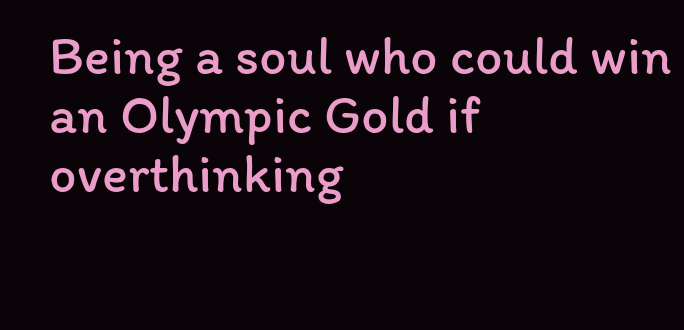Being a soul who could win an Olympic Gold if overthinking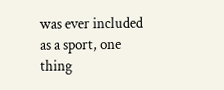was ever included as a sport, one thing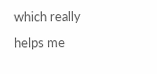which really helps me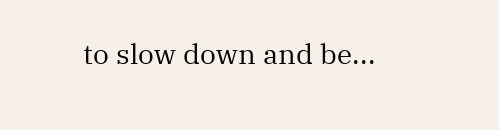to slow down and be...